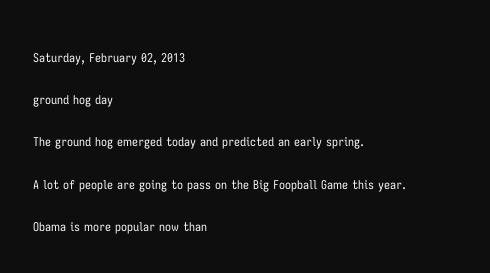Saturday, February 02, 2013

ground hog day

The ground hog emerged today and predicted an early spring.

A lot of people are going to pass on the Big Foopball Game this year.

Obama is more popular now than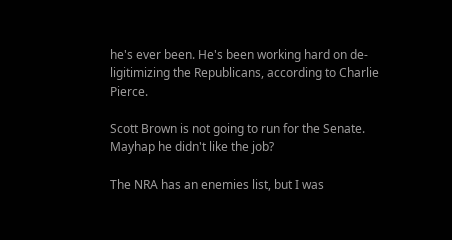he's ever been. He's been working hard on de-ligitimizing the Republicans, according to Charlie Pierce.

Scott Brown is not going to run for the Senate. Mayhap he didn't like the job?

The NRA has an enemies list, but I was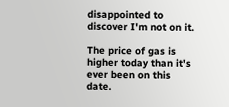disappointed to discover I'm not on it.

The price of gas is higher today than it's ever been on this date.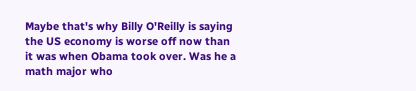Maybe that's why Billy O'Reilly is saying the US economy is worse off now than it was when Obama took over. Was he a math major who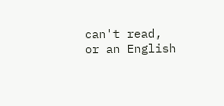can't read, or an English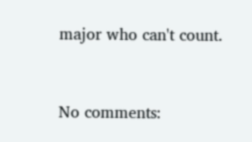major who can't count.


No comments: